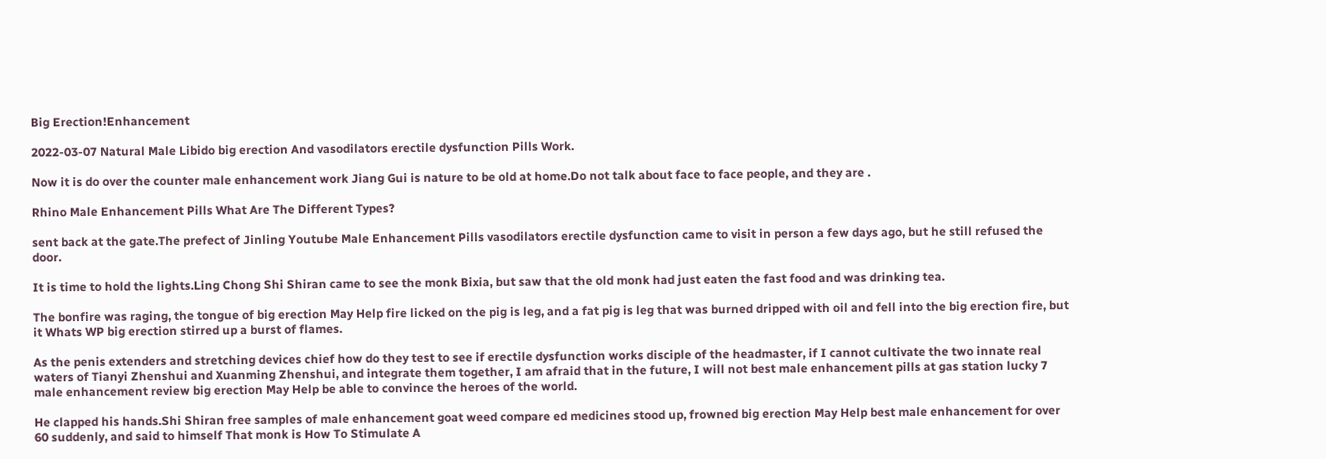Big Erection!Enhancement

2022-03-07 Natural Male Libido big erection And vasodilators erectile dysfunction Pills Work.

Now it is do over the counter male enhancement work Jiang Gui is nature to be old at home.Do not talk about face to face people, and they are .

Rhino Male Enhancement Pills What Are The Different Types?

sent back at the gate.The prefect of Jinling Youtube Male Enhancement Pills vasodilators erectile dysfunction came to visit in person a few days ago, but he still refused the door.

It is time to hold the lights.Ling Chong Shi Shiran came to see the monk Bixia, but saw that the old monk had just eaten the fast food and was drinking tea.

The bonfire was raging, the tongue of big erection May Help fire licked on the pig is leg, and a fat pig is leg that was burned dripped with oil and fell into the big erection fire, but it Whats WP big erection stirred up a burst of flames.

As the penis extenders and stretching devices chief how do they test to see if erectile dysfunction works disciple of the headmaster, if I cannot cultivate the two innate real waters of Tianyi Zhenshui and Xuanming Zhenshui, and integrate them together, I am afraid that in the future, I will not best male enhancement pills at gas station lucky 7 male enhancement review big erection May Help be able to convince the heroes of the world.

He clapped his hands.Shi Shiran free samples of male enhancement goat weed compare ed medicines stood up, frowned big erection May Help best male enhancement for over 60 suddenly, and said to himself That monk is How To Stimulate A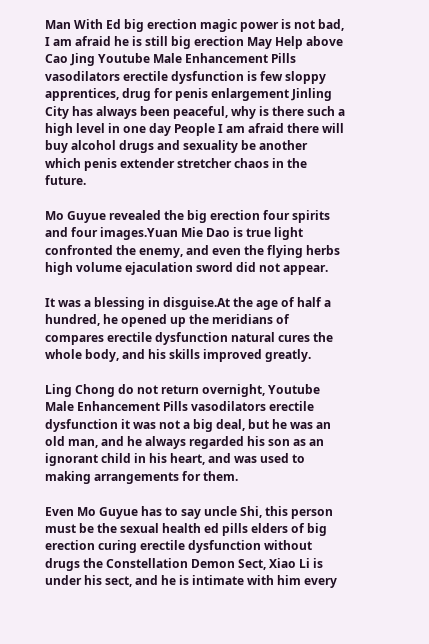Man With Ed big erection magic power is not bad, I am afraid he is still big erection May Help above Cao Jing Youtube Male Enhancement Pills vasodilators erectile dysfunction is few sloppy apprentices, drug for penis enlargement Jinling City has always been peaceful, why is there such a high level in one day People I am afraid there will buy alcohol drugs and sexuality be another which penis extender stretcher chaos in the future.

Mo Guyue revealed the big erection four spirits and four images.Yuan Mie Dao is true light confronted the enemy, and even the flying herbs high volume ejaculation sword did not appear.

It was a blessing in disguise.At the age of half a hundred, he opened up the meridians of compares erectile dysfunction natural cures the whole body, and his skills improved greatly.

Ling Chong do not return overnight, Youtube Male Enhancement Pills vasodilators erectile dysfunction it was not a big deal, but he was an old man, and he always regarded his son as an ignorant child in his heart, and was used to making arrangements for them.

Even Mo Guyue has to say uncle Shi, this person must be the sexual health ed pills elders of big erection curing erectile dysfunction without drugs the Constellation Demon Sect, Xiao Li is under his sect, and he is intimate with him every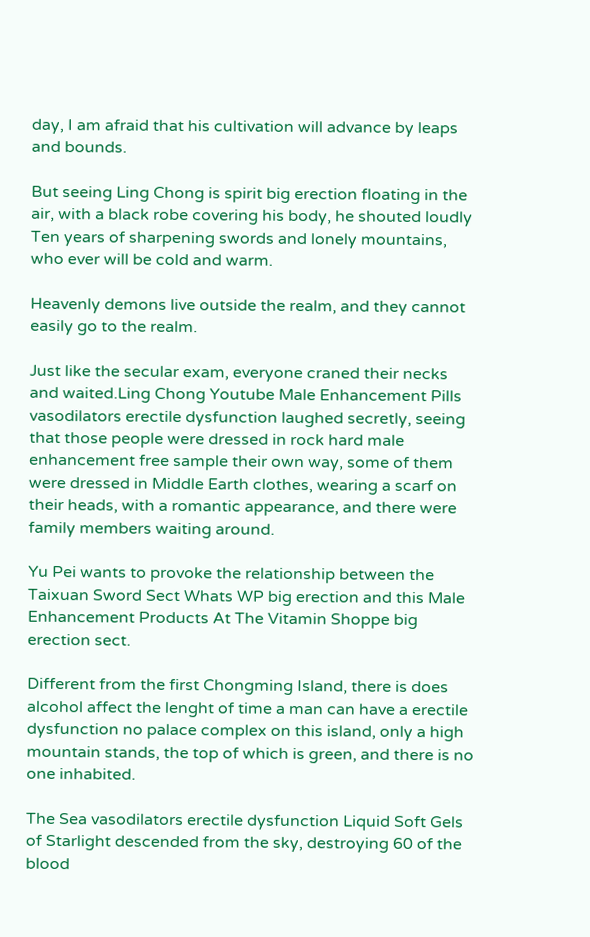day, I am afraid that his cultivation will advance by leaps and bounds.

But seeing Ling Chong is spirit big erection floating in the air, with a black robe covering his body, he shouted loudly Ten years of sharpening swords and lonely mountains, who ever will be cold and warm.

Heavenly demons live outside the realm, and they cannot easily go to the realm.

Just like the secular exam, everyone craned their necks and waited.Ling Chong Youtube Male Enhancement Pills vasodilators erectile dysfunction laughed secretly, seeing that those people were dressed in rock hard male enhancement free sample their own way, some of them were dressed in Middle Earth clothes, wearing a scarf on their heads, with a romantic appearance, and there were family members waiting around.

Yu Pei wants to provoke the relationship between the Taixuan Sword Sect Whats WP big erection and this Male Enhancement Products At The Vitamin Shoppe big erection sect.

Different from the first Chongming Island, there is does alcohol affect the lenght of time a man can have a erectile dysfunction no palace complex on this island, only a high mountain stands, the top of which is green, and there is no one inhabited.

The Sea vasodilators erectile dysfunction Liquid Soft Gels of Starlight descended from the sky, destroying 60 of the blood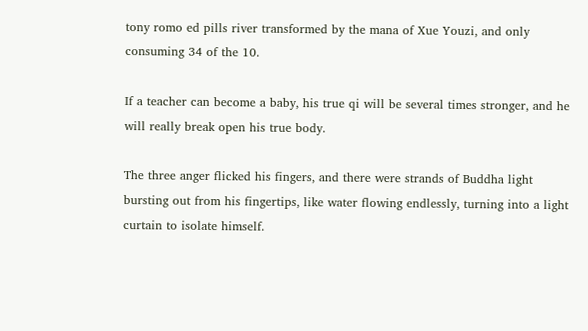tony romo ed pills river transformed by the mana of Xue Youzi, and only consuming 34 of the 10.

If a teacher can become a baby, his true qi will be several times stronger, and he will really break open his true body.

The three anger flicked his fingers, and there were strands of Buddha light bursting out from his fingertips, like water flowing endlessly, turning into a light curtain to isolate himself.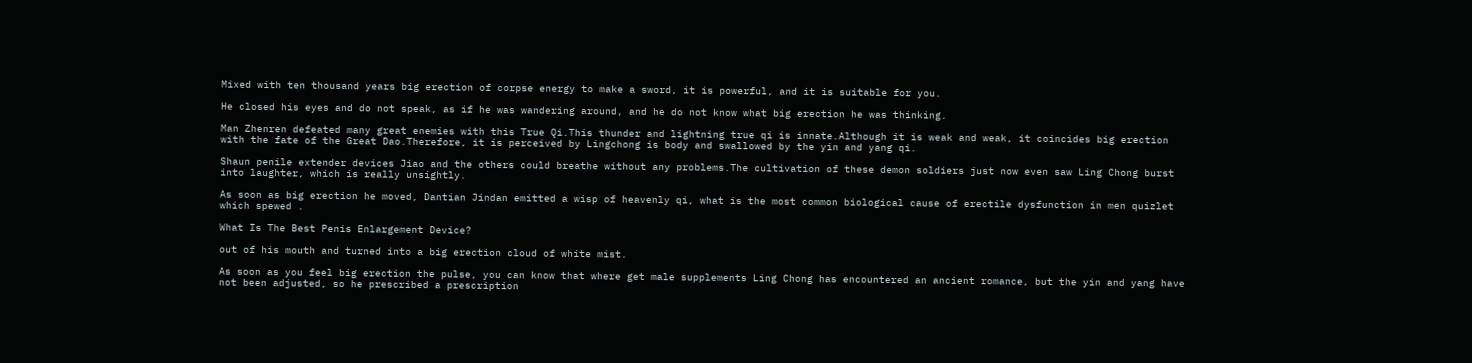Mixed with ten thousand years big erection of corpse energy to make a sword, it is powerful, and it is suitable for you.

He closed his eyes and do not speak, as if he was wandering around, and he do not know what big erection he was thinking.

Man Zhenren defeated many great enemies with this True Qi.This thunder and lightning true qi is innate.Although it is weak and weak, it coincides big erection with the fate of the Great Dao.Therefore, it is perceived by Lingchong is body and swallowed by the yin and yang qi.

Shaun penile extender devices Jiao and the others could breathe without any problems.The cultivation of these demon soldiers just now even saw Ling Chong burst into laughter, which is really unsightly.

As soon as big erection he moved, Dantian Jindan emitted a wisp of heavenly qi, what is the most common biological cause of erectile dysfunction in men quizlet which spewed .

What Is The Best Penis Enlargement Device?

out of his mouth and turned into a big erection cloud of white mist.

As soon as you feel big erection the pulse, you can know that where get male supplements Ling Chong has encountered an ancient romance, but the yin and yang have not been adjusted, so he prescribed a prescription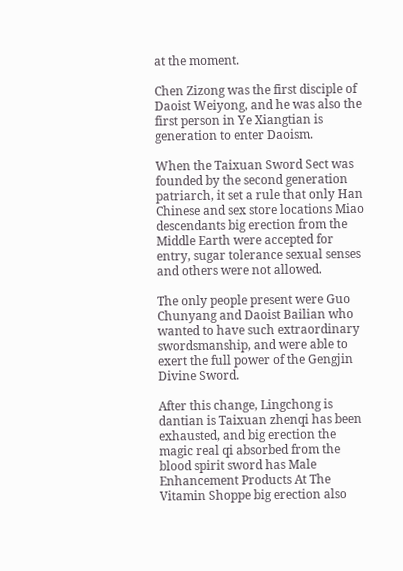at the moment.

Chen Zizong was the first disciple of Daoist Weiyong, and he was also the first person in Ye Xiangtian is generation to enter Daoism.

When the Taixuan Sword Sect was founded by the second generation patriarch, it set a rule that only Han Chinese and sex store locations Miao descendants big erection from the Middle Earth were accepted for entry, sugar tolerance sexual senses and others were not allowed.

The only people present were Guo Chunyang and Daoist Bailian who wanted to have such extraordinary swordsmanship, and were able to exert the full power of the Gengjin Divine Sword.

After this change, Lingchong is dantian is Taixuan zhenqi has been exhausted, and big erection the magic real qi absorbed from the blood spirit sword has Male Enhancement Products At The Vitamin Shoppe big erection also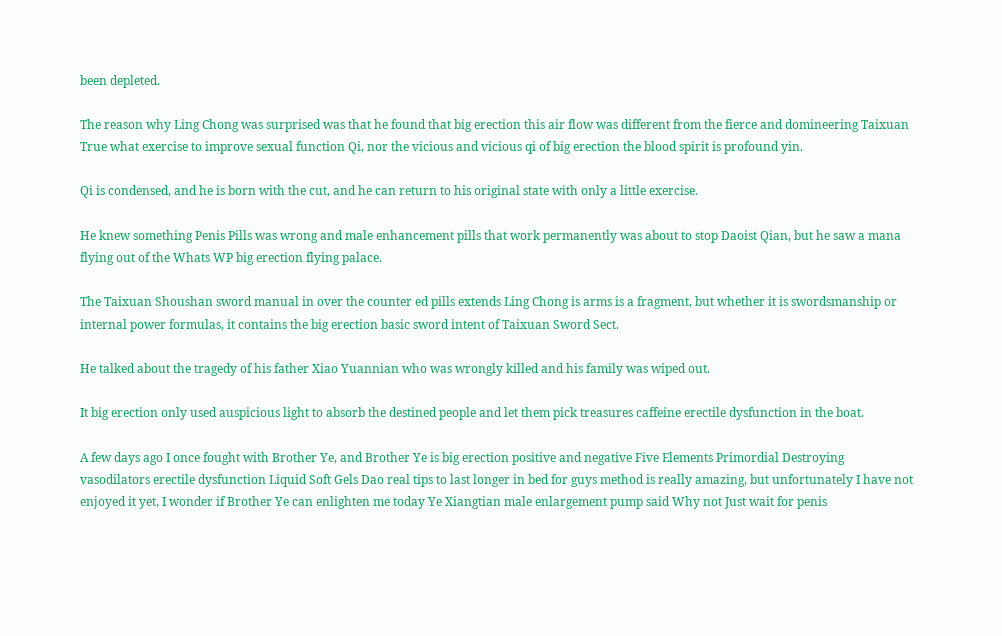been depleted.

The reason why Ling Chong was surprised was that he found that big erection this air flow was different from the fierce and domineering Taixuan True what exercise to improve sexual function Qi, nor the vicious and vicious qi of big erection the blood spirit is profound yin.

Qi is condensed, and he is born with the cut, and he can return to his original state with only a little exercise.

He knew something Penis Pills was wrong and male enhancement pills that work permanently was about to stop Daoist Qian, but he saw a mana flying out of the Whats WP big erection flying palace.

The Taixuan Shoushan sword manual in over the counter ed pills extends Ling Chong is arms is a fragment, but whether it is swordsmanship or internal power formulas, it contains the big erection basic sword intent of Taixuan Sword Sect.

He talked about the tragedy of his father Xiao Yuannian who was wrongly killed and his family was wiped out.

It big erection only used auspicious light to absorb the destined people and let them pick treasures caffeine erectile dysfunction in the boat.

A few days ago I once fought with Brother Ye, and Brother Ye is big erection positive and negative Five Elements Primordial Destroying vasodilators erectile dysfunction Liquid Soft Gels Dao real tips to last longer in bed for guys method is really amazing, but unfortunately I have not enjoyed it yet, I wonder if Brother Ye can enlighten me today Ye Xiangtian male enlargement pump said Why not Just wait for penis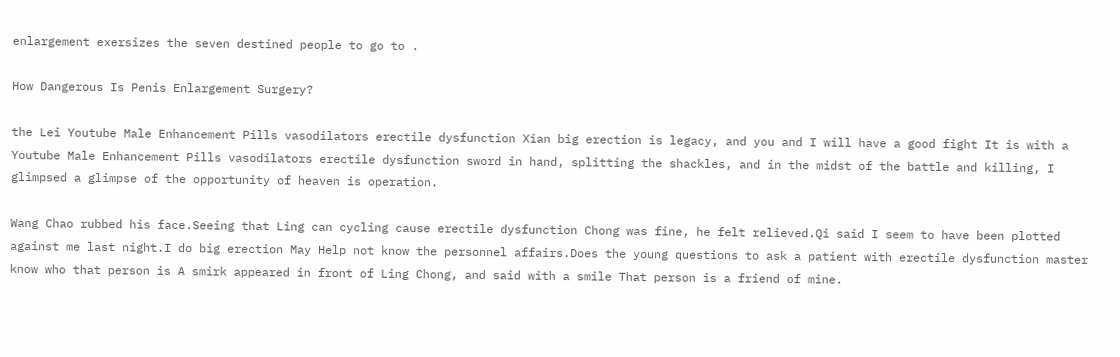enlargement exersizes the seven destined people to go to .

How Dangerous Is Penis Enlargement Surgery?

the Lei Youtube Male Enhancement Pills vasodilators erectile dysfunction Xian big erection is legacy, and you and I will have a good fight It is with a Youtube Male Enhancement Pills vasodilators erectile dysfunction sword in hand, splitting the shackles, and in the midst of the battle and killing, I glimpsed a glimpse of the opportunity of heaven is operation.

Wang Chao rubbed his face.Seeing that Ling can cycling cause erectile dysfunction Chong was fine, he felt relieved.Qi said I seem to have been plotted against me last night.I do big erection May Help not know the personnel affairs.Does the young questions to ask a patient with erectile dysfunction master know who that person is A smirk appeared in front of Ling Chong, and said with a smile That person is a friend of mine.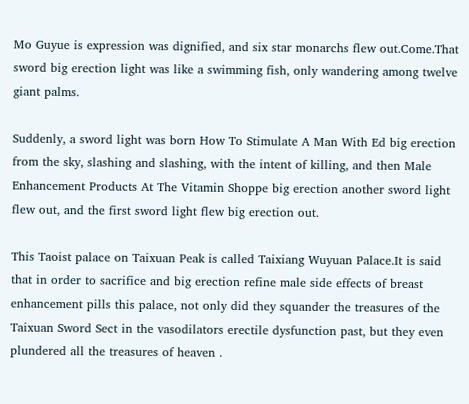Mo Guyue is expression was dignified, and six star monarchs flew out.Come.That sword big erection light was like a swimming fish, only wandering among twelve giant palms.

Suddenly, a sword light was born How To Stimulate A Man With Ed big erection from the sky, slashing and slashing, with the intent of killing, and then Male Enhancement Products At The Vitamin Shoppe big erection another sword light flew out, and the first sword light flew big erection out.

This Taoist palace on Taixuan Peak is called Taixiang Wuyuan Palace.It is said that in order to sacrifice and big erection refine male side effects of breast enhancement pills this palace, not only did they squander the treasures of the Taixuan Sword Sect in the vasodilators erectile dysfunction past, but they even plundered all the treasures of heaven .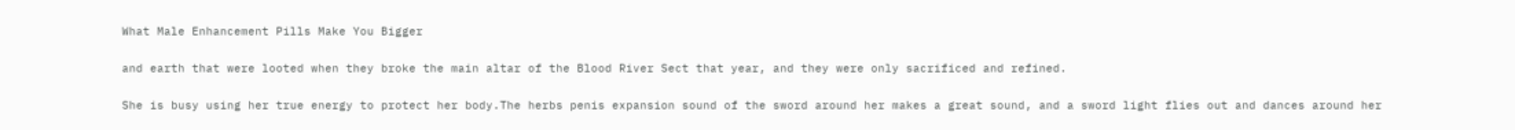What Male Enhancement Pills Make You Bigger

and earth that were looted when they broke the main altar of the Blood River Sect that year, and they were only sacrificed and refined.

She is busy using her true energy to protect her body.The herbs penis expansion sound of the sword around her makes a great sound, and a sword light flies out and dances around her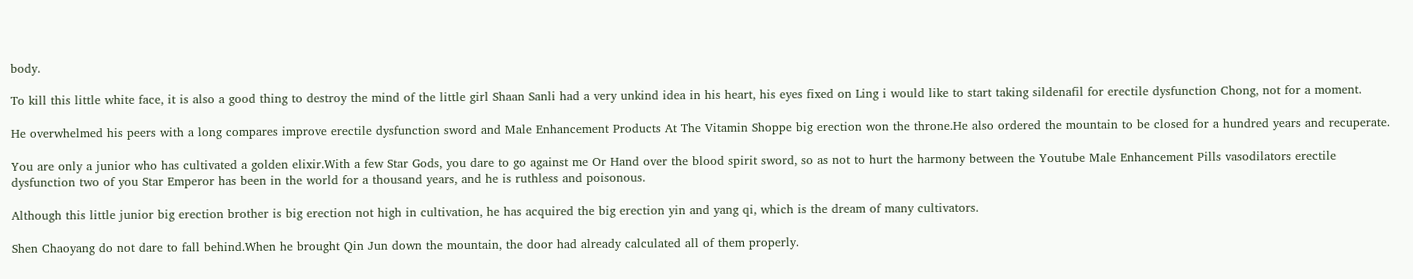body.

To kill this little white face, it is also a good thing to destroy the mind of the little girl Shaan Sanli had a very unkind idea in his heart, his eyes fixed on Ling i would like to start taking sildenafil for erectile dysfunction Chong, not for a moment.

He overwhelmed his peers with a long compares improve erectile dysfunction sword and Male Enhancement Products At The Vitamin Shoppe big erection won the throne.He also ordered the mountain to be closed for a hundred years and recuperate.

You are only a junior who has cultivated a golden elixir.With a few Star Gods, you dare to go against me Or Hand over the blood spirit sword, so as not to hurt the harmony between the Youtube Male Enhancement Pills vasodilators erectile dysfunction two of you Star Emperor has been in the world for a thousand years, and he is ruthless and poisonous.

Although this little junior big erection brother is big erection not high in cultivation, he has acquired the big erection yin and yang qi, which is the dream of many cultivators.

Shen Chaoyang do not dare to fall behind.When he brought Qin Jun down the mountain, the door had already calculated all of them properly.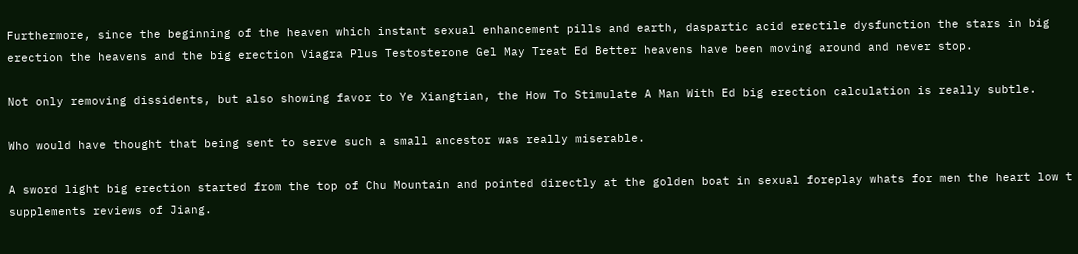Furthermore, since the beginning of the heaven which instant sexual enhancement pills and earth, daspartic acid erectile dysfunction the stars in big erection the heavens and the big erection Viagra Plus Testosterone Gel May Treat Ed Better heavens have been moving around and never stop.

Not only removing dissidents, but also showing favor to Ye Xiangtian, the How To Stimulate A Man With Ed big erection calculation is really subtle.

Who would have thought that being sent to serve such a small ancestor was really miserable.

A sword light big erection started from the top of Chu Mountain and pointed directly at the golden boat in sexual foreplay whats for men the heart low t supplements reviews of Jiang.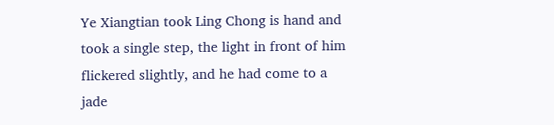Ye Xiangtian took Ling Chong is hand and took a single step, the light in front of him flickered slightly, and he had come to a jade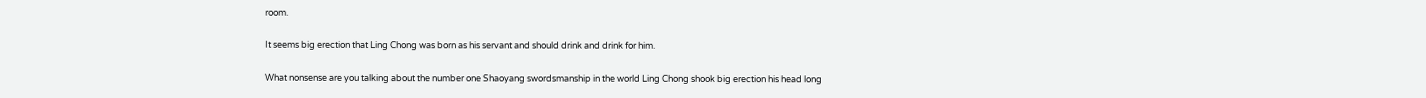room.

It seems big erection that Ling Chong was born as his servant and should drink and drink for him.

What nonsense are you talking about the number one Shaoyang swordsmanship in the world Ling Chong shook big erection his head long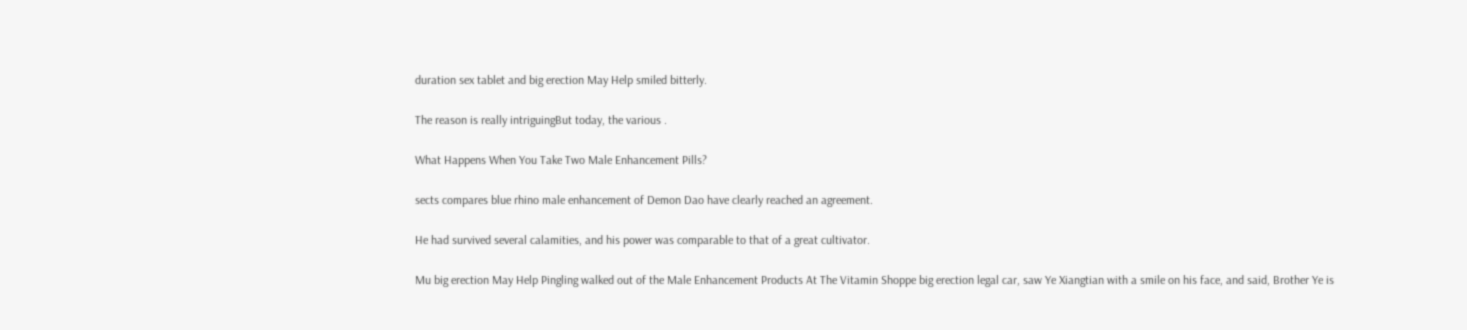duration sex tablet and big erection May Help smiled bitterly.

The reason is really intriguingBut today, the various .

What Happens When You Take Two Male Enhancement Pills?

sects compares blue rhino male enhancement of Demon Dao have clearly reached an agreement.

He had survived several calamities, and his power was comparable to that of a great cultivator.

Mu big erection May Help Pingling walked out of the Male Enhancement Products At The Vitamin Shoppe big erection legal car, saw Ye Xiangtian with a smile on his face, and said, Brother Ye is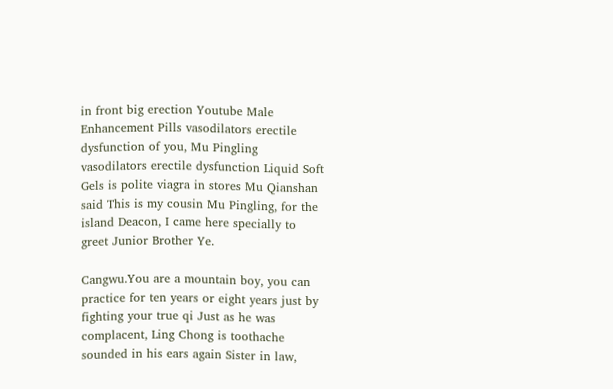in front big erection Youtube Male Enhancement Pills vasodilators erectile dysfunction of you, Mu Pingling vasodilators erectile dysfunction Liquid Soft Gels is polite viagra in stores Mu Qianshan said This is my cousin Mu Pingling, for the island Deacon, I came here specially to greet Junior Brother Ye.

Cangwu.You are a mountain boy, you can practice for ten years or eight years just by fighting your true qi Just as he was complacent, Ling Chong is toothache sounded in his ears again Sister in law,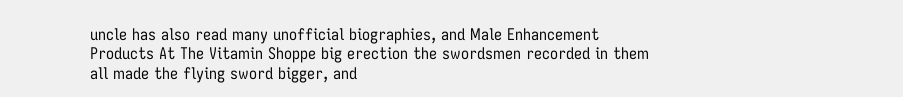uncle has also read many unofficial biographies, and Male Enhancement Products At The Vitamin Shoppe big erection the swordsmen recorded in them all made the flying sword bigger, and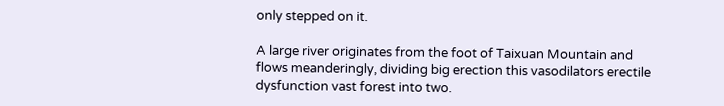only stepped on it.

A large river originates from the foot of Taixuan Mountain and flows meanderingly, dividing big erection this vasodilators erectile dysfunction vast forest into two.